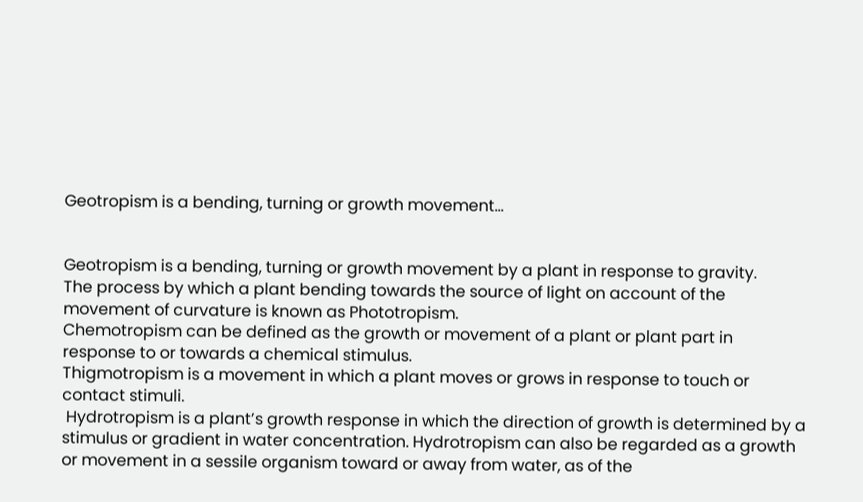Geotropism is a bending, turning or growth movement…


Geotropism is a bending, turning or growth movement by a plant in response to gravity.
The process by which a plant bending towards the source of light on account of the movement of curvature is known as Phototropism.
Chemotropism can be defined as the growth or movement of a plant or plant part in response to or towards a chemical stimulus.
Thigmotropism is a movement in which a plant moves or grows in response to touch or contact stimuli.
 Hydrotropism is a plant’s growth response in which the direction of growth is determined by a stimulus or gradient in water concentration. Hydrotropism can also be regarded as a growth or movement in a sessile organism toward or away from water, as of the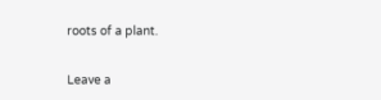roots of a plant.

Leave a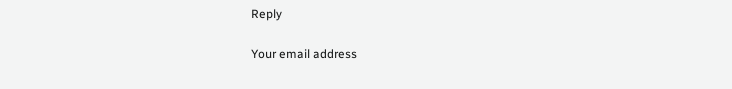Reply

Your email address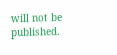will not be published.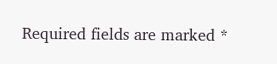Required fields are marked *